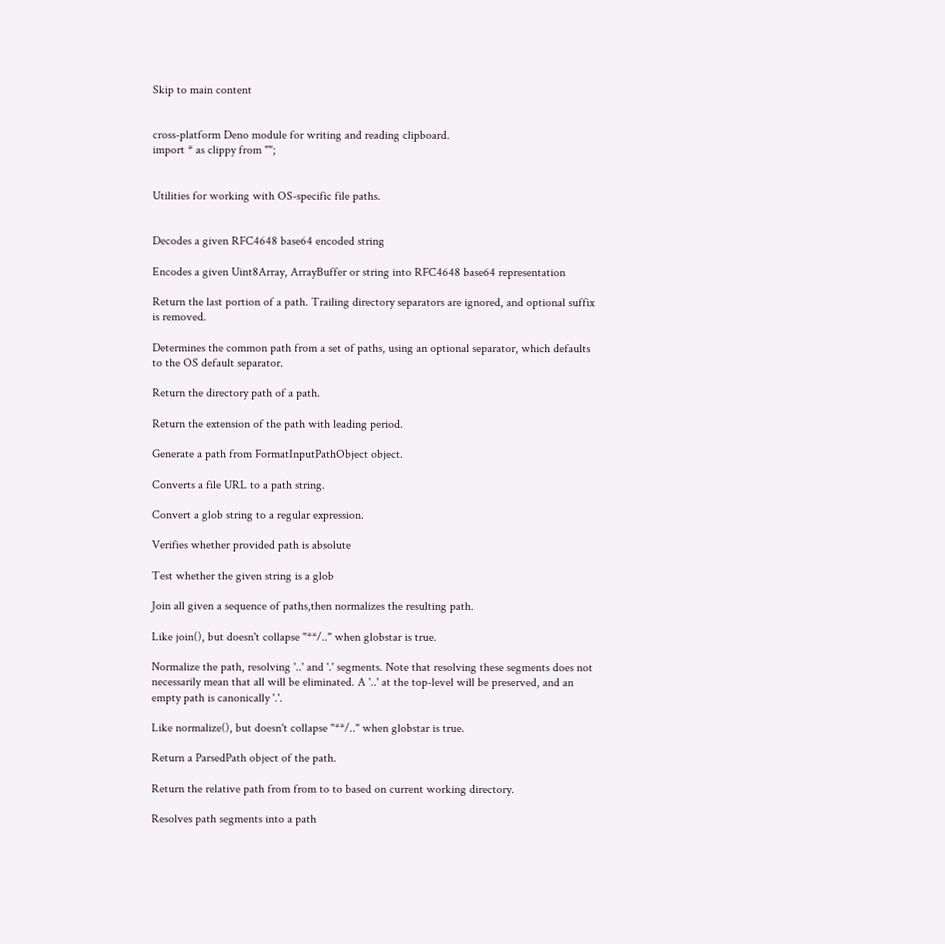Skip to main content


cross-platform Deno module for writing and reading clipboard.
import * as clippy from "";


Utilities for working with OS-specific file paths.


Decodes a given RFC4648 base64 encoded string

Encodes a given Uint8Array, ArrayBuffer or string into RFC4648 base64 representation

Return the last portion of a path. Trailing directory separators are ignored, and optional suffix is removed.

Determines the common path from a set of paths, using an optional separator, which defaults to the OS default separator.

Return the directory path of a path.

Return the extension of the path with leading period.

Generate a path from FormatInputPathObject object.

Converts a file URL to a path string.

Convert a glob string to a regular expression.

Verifies whether provided path is absolute

Test whether the given string is a glob

Join all given a sequence of paths,then normalizes the resulting path.

Like join(), but doesn't collapse "**/.." when globstar is true.

Normalize the path, resolving '..' and '.' segments. Note that resolving these segments does not necessarily mean that all will be eliminated. A '..' at the top-level will be preserved, and an empty path is canonically '.'.

Like normalize(), but doesn't collapse "**/.." when globstar is true.

Return a ParsedPath object of the path.

Return the relative path from from to to based on current working directory.

Resolves path segments into a path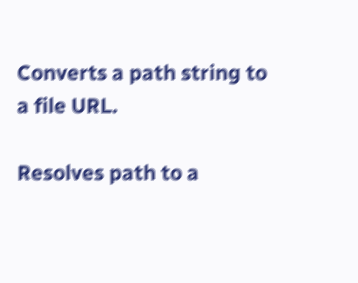Converts a path string to a file URL.

Resolves path to a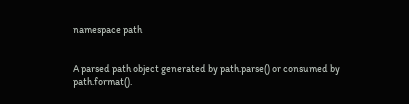namespace path


A parsed path object generated by path.parse() or consumed by path.format().